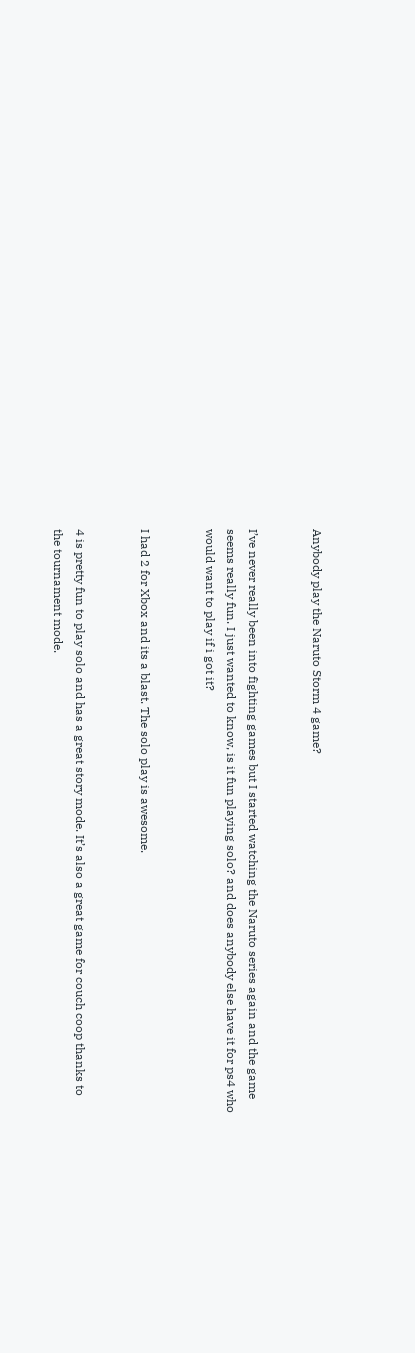Anybody play the Naruto Storm 4 game?


I’ve never really been into fighting games but I started watching the Naruto series again and the game seems really fun. I just wanted to know, is it fun playing solo? and does anybody else have it for ps4 who would want to play if i got it?


I had 2 for Xbox and its a blast. The solo play is awesome.


4 is pretty fun to play solo and has a great story mode. It’s also a great game for couch coop thanks to the tournament mode.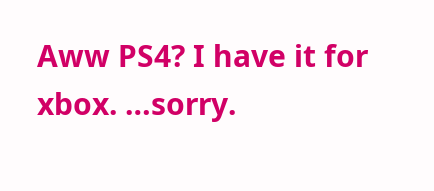Aww PS4? I have it for xbox. …sorry.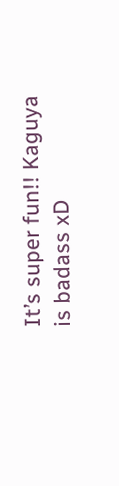It’s super fun!! Kaguya is badass xD